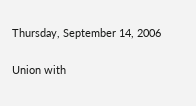Thursday, September 14, 2006

Union with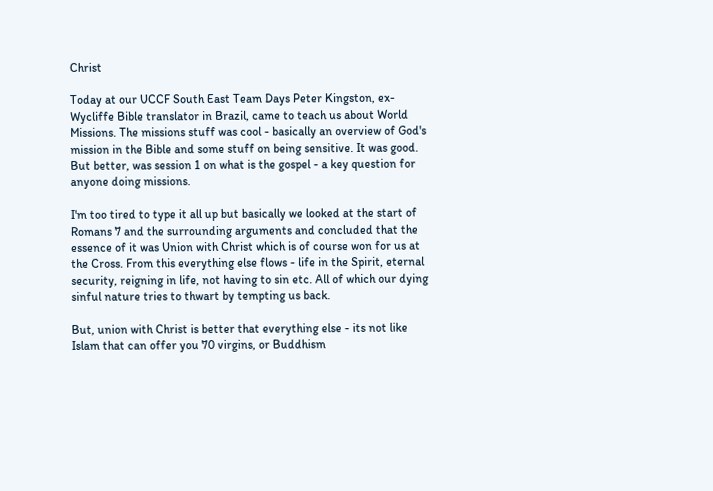Christ

Today at our UCCF South East Team Days Peter Kingston, ex-Wycliffe Bible translator in Brazil, came to teach us about World Missions. The missions stuff was cool - basically an overview of God's mission in the Bible and some stuff on being sensitive. It was good. But better, was session 1 on what is the gospel - a key question for anyone doing missions.

I'm too tired to type it all up but basically we looked at the start of Romans 7 and the surrounding arguments and concluded that the essence of it was Union with Christ which is of course won for us at the Cross. From this everything else flows - life in the Spirit, eternal security, reigning in life, not having to sin etc. All of which our dying sinful nature tries to thwart by tempting us back.

But, union with Christ is better that everything else - its not like Islam that can offer you 70 virgins, or Buddhism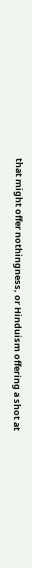that might offer nothingness, or Hinduism offering a shot at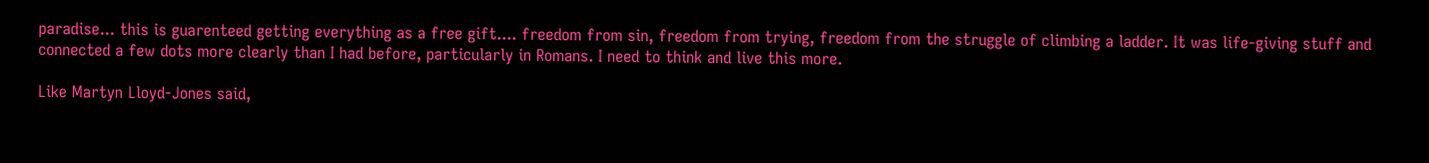paradise... this is guarenteed getting everything as a free gift.... freedom from sin, freedom from trying, freedom from the struggle of climbing a ladder. It was life-giving stuff and connected a few dots more clearly than I had before, particularly in Romans. I need to think and live this more.

Like Martyn Lloyd-Jones said,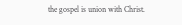the gospel is union with Christ.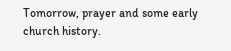Tomorrow, prayer and some early church history.